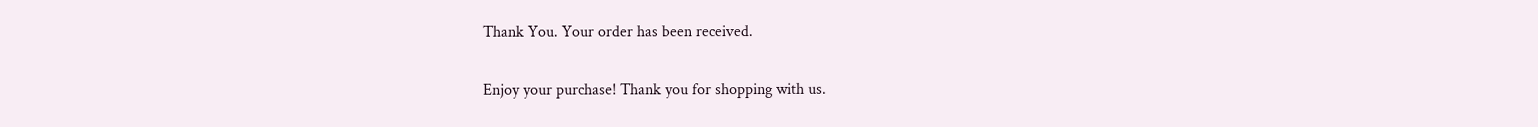Thank You. Your order has been received.

Enjoy your purchase! Thank you for shopping with us.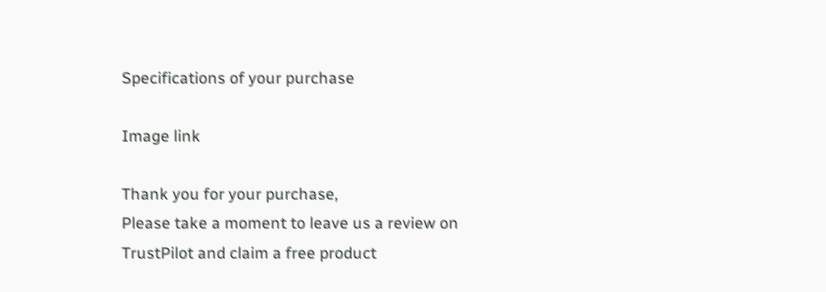Specifications of your purchase

Image link

Thank you for your purchase,
Please take a moment to leave us a review on TrustPilot and claim a free product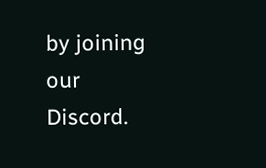by joining our Discord.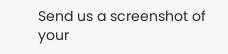Send us a screenshot of your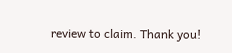review to claim. Thank you!